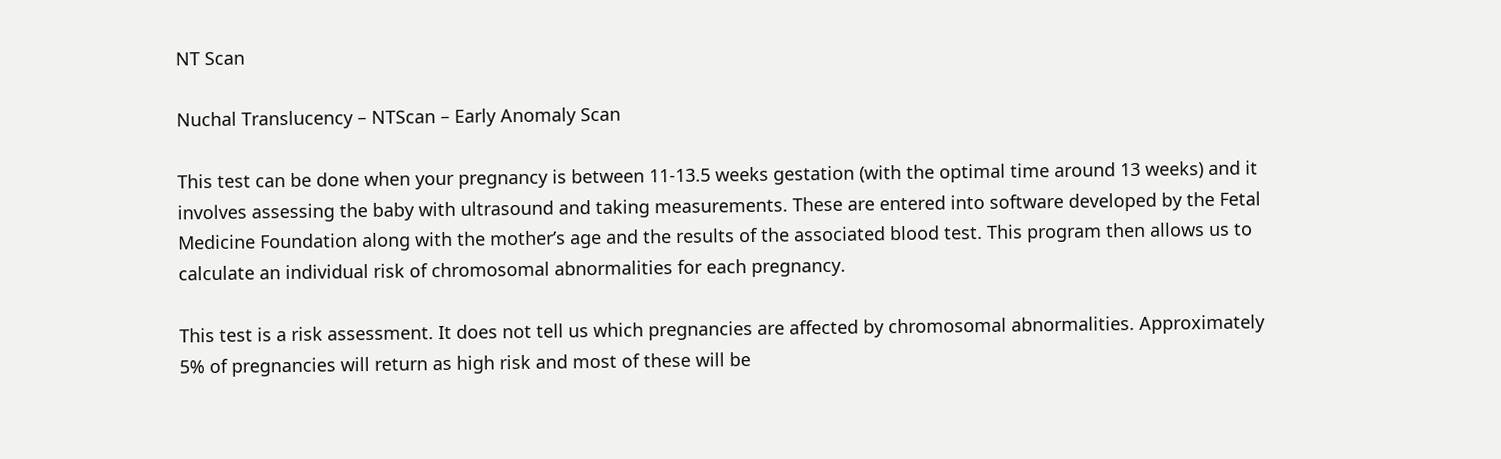NT Scan

Nuchal Translucency – NTScan – Early Anomaly Scan

This test can be done when your pregnancy is between 11-13.5 weeks gestation (with the optimal time around 13 weeks) and it involves assessing the baby with ultrasound and taking measurements. These are entered into software developed by the Fetal Medicine Foundation along with the mother’s age and the results of the associated blood test. This program then allows us to calculate an individual risk of chromosomal abnormalities for each pregnancy.

This test is a risk assessment. It does not tell us which pregnancies are affected by chromosomal abnormalities. Approximately 5% of pregnancies will return as high risk and most of these will be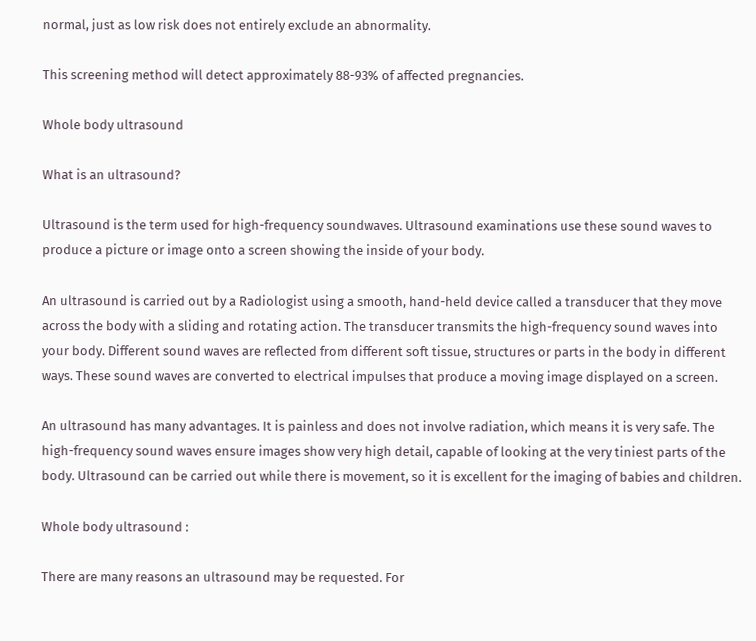normal, just as low risk does not entirely exclude an abnormality.

This screening method will detect approximately 88-93% of affected pregnancies.

Whole body ultrasound

What is an ultrasound?

Ultrasound is the term used for high-frequency soundwaves. Ultrasound examinations use these sound waves to produce a picture or image onto a screen showing the inside of your body.

An ultrasound is carried out by a Radiologist using a smooth, hand-held device called a transducer that they move across the body with a sliding and rotating action. The transducer transmits the high-frequency sound waves into your body. Different sound waves are reflected from different soft tissue, structures or parts in the body in different ways. These sound waves are converted to electrical impulses that produce a moving image displayed on a screen.

An ultrasound has many advantages. It is painless and does not involve radiation, which means it is very safe. The high-frequency sound waves ensure images show very high detail, capable of looking at the very tiniest parts of the body. Ultrasound can be carried out while there is movement, so it is excellent for the imaging of babies and children.

Whole body ultrasound :

There are many reasons an ultrasound may be requested. For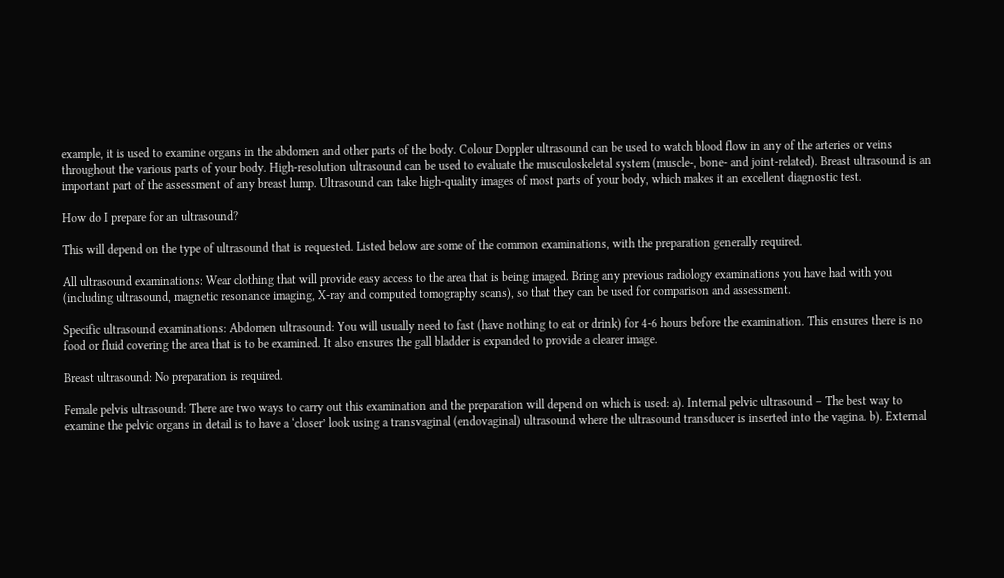example, it is used to examine organs in the abdomen and other parts of the body. Colour Doppler ultrasound can be used to watch blood flow in any of the arteries or veins throughout the various parts of your body. High-resolution ultrasound can be used to evaluate the musculoskeletal system (muscle-, bone- and joint-related). Breast ultrasound is an important part of the assessment of any breast lump. Ultrasound can take high-quality images of most parts of your body, which makes it an excellent diagnostic test.

How do I prepare for an ultrasound?

This will depend on the type of ultrasound that is requested. Listed below are some of the common examinations, with the preparation generally required.

All ultrasound examinations: Wear clothing that will provide easy access to the area that is being imaged. Bring any previous radiology examinations you have had with you (including ultrasound, magnetic resonance imaging, X-ray and computed tomography scans), so that they can be used for comparison and assessment.

Specific ultrasound examinations: Abdomen ultrasound: You will usually need to fast (have nothing to eat or drink) for 4-6 hours before the examination. This ensures there is no food or fluid covering the area that is to be examined. It also ensures the gall bladder is expanded to provide a clearer image.

Breast ultrasound: No preparation is required.

Female pelvis ultrasound: There are two ways to carry out this examination and the preparation will depend on which is used: a). Internal pelvic ultrasound – The best way to examine the pelvic organs in detail is to have a ‘closer’ look using a transvaginal (endovaginal) ultrasound where the ultrasound transducer is inserted into the vagina. b). External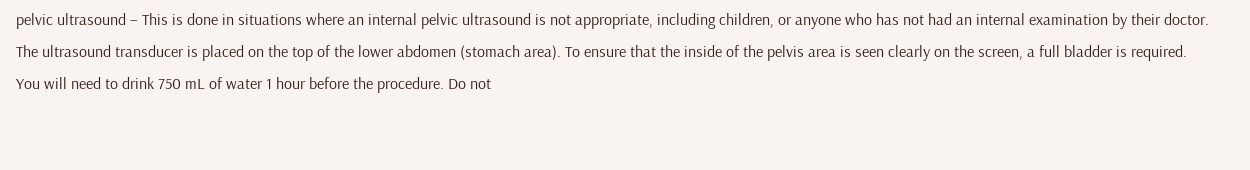pelvic ultrasound – This is done in situations where an internal pelvic ultrasound is not appropriate, including children, or anyone who has not had an internal examination by their doctor. The ultrasound transducer is placed on the top of the lower abdomen (stomach area). To ensure that the inside of the pelvis area is seen clearly on the screen, a full bladder is required. You will need to drink 750 mL of water 1 hour before the procedure. Do not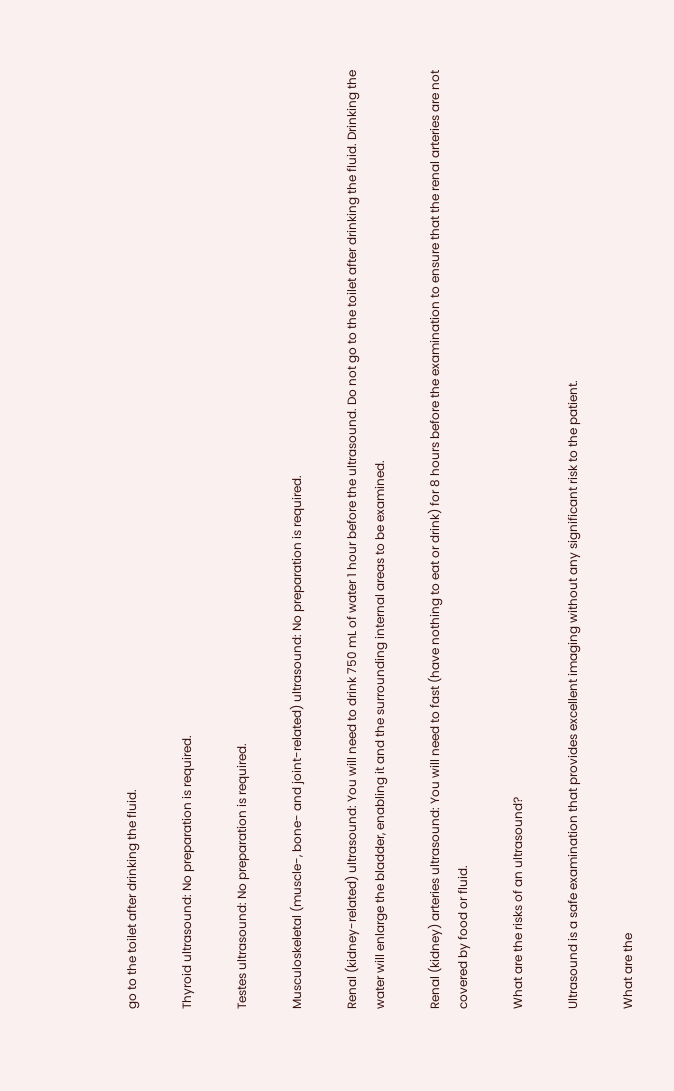go to the toilet after drinking the fluid.

Thyroid ultrasound: No preparation is required.

Testes ultrasound: No preparation is required.

Musculoskeletal (muscle-, bone- and joint-related) ultrasound: No preparation is required.

Renal (kidney-related) ultrasound: You will need to drink 750 mL of water 1 hour before the ultrasound. Do not go to the toilet after drinking the fluid. Drinking the water will enlarge the bladder, enabling it and the surrounding internal areas to be examined.

Renal (kidney) arteries ultrasound: You will need to fast (have nothing to eat or drink) for 8 hours before the examination to ensure that the renal arteries are not covered by food or fluid.

What are the risks of an ultrasound?

Ultrasound is a safe examination that provides excellent imaging without any significant risk to the patient.

What are the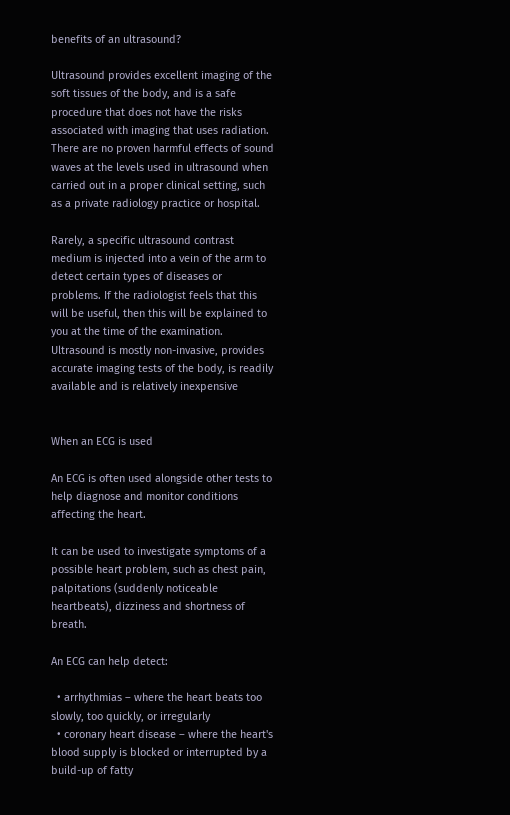benefits of an ultrasound?

Ultrasound provides excellent imaging of the soft tissues of the body, and is a safe procedure that does not have the risks associated with imaging that uses radiation. There are no proven harmful effects of sound waves at the levels used in ultrasound when carried out in a proper clinical setting, such as a private radiology practice or hospital.

Rarely, a specific ultrasound contrast medium is injected into a vein of the arm to detect certain types of diseases or problems. If the radiologist feels that this will be useful, then this will be explained to you at the time of the examination. Ultrasound is mostly non-invasive, provides accurate imaging tests of the body, is readily available and is relatively inexpensive


When an ECG is used

An ECG is often used alongside other tests to help diagnose and monitor conditions affecting the heart.

It can be used to investigate symptoms of a possible heart problem, such as chest pain, palpitations (suddenly noticeable heartbeats), dizziness and shortness of breath.

An ECG can help detect:

  • arrhythmias – where the heart beats too slowly, too quickly, or irregularly
  • coronary heart disease – where the heart's blood supply is blocked or interrupted by a build-up of fatty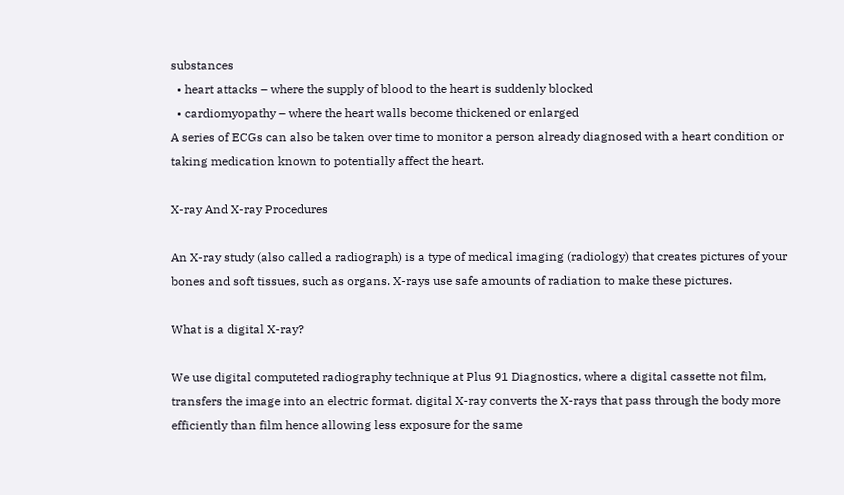substances
  • heart attacks – where the supply of blood to the heart is suddenly blocked
  • cardiomyopathy – where the heart walls become thickened or enlarged
A series of ECGs can also be taken over time to monitor a person already diagnosed with a heart condition or taking medication known to potentially affect the heart.

X-ray And X-ray Procedures

An X-ray study (also called a radiograph) is a type of medical imaging (radiology) that creates pictures of your bones and soft tissues, such as organs. X-rays use safe amounts of radiation to make these pictures.

What is a digital X-ray?

We use digital computeted radiography technique at Plus 91 Diagnostics, where a digital cassette not film, transfers the image into an electric format. digital X-ray converts the X-rays that pass through the body more efficiently than film hence allowing less exposure for the same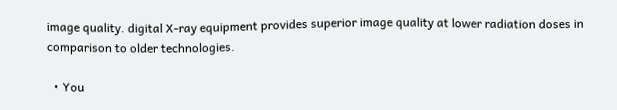image quality. digital X-ray equipment provides superior image quality at lower radiation doses in comparison to older technologies.

  • You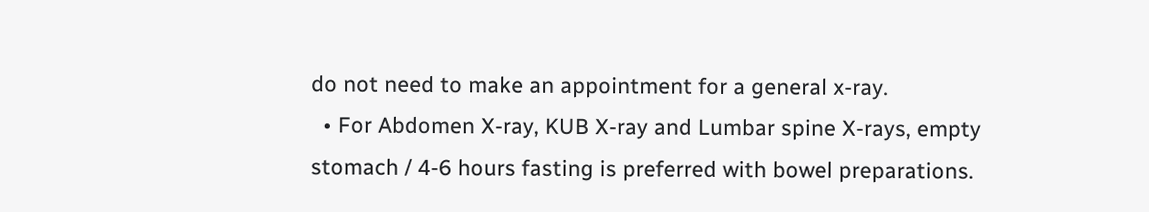do not need to make an appointment for a general x-ray.
  • For Abdomen X-ray, KUB X-ray and Lumbar spine X-rays, empty stomach / 4-6 hours fasting is preferred with bowel preparations.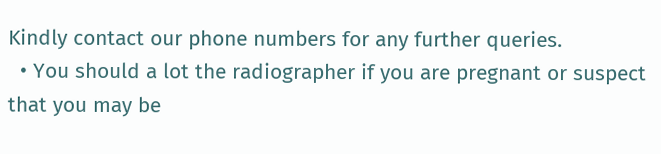Kindly contact our phone numbers for any further queries.
  • You should a lot the radiographer if you are pregnant or suspect that you may be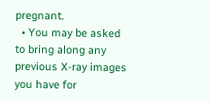pregnant.
  • You may be asked to bring along any previous X-ray images you have for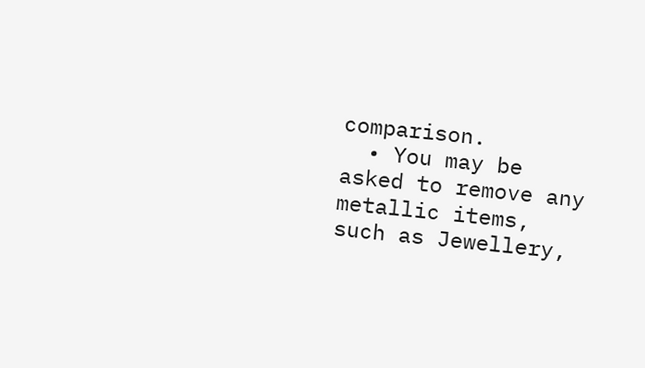comparison.
  • You may be asked to remove any metallic items, such as Jewellery,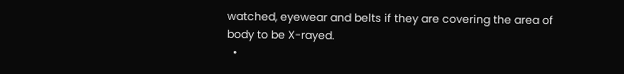watched, eyewear and belts if they are covering the area of body to be X-rayed.
  •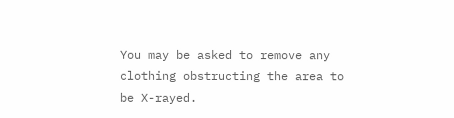You may be asked to remove any clothing obstructing the area to be X-rayed.